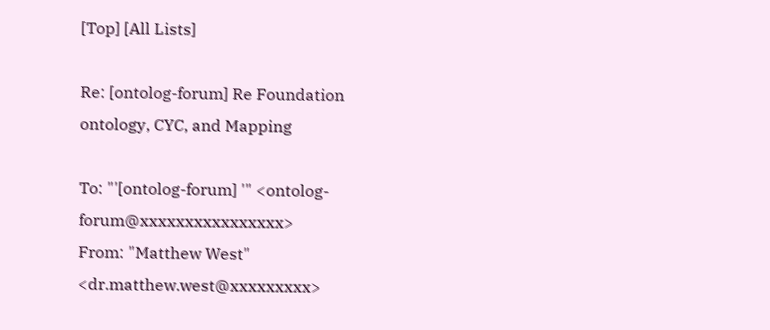[Top] [All Lists]

Re: [ontolog-forum] Re Foundation ontology, CYC, and Mapping

To: "'[ontolog-forum] '" <ontolog-forum@xxxxxxxxxxxxxxxx>
From: "Matthew West" <dr.matthew.west@xxxxxxxxx>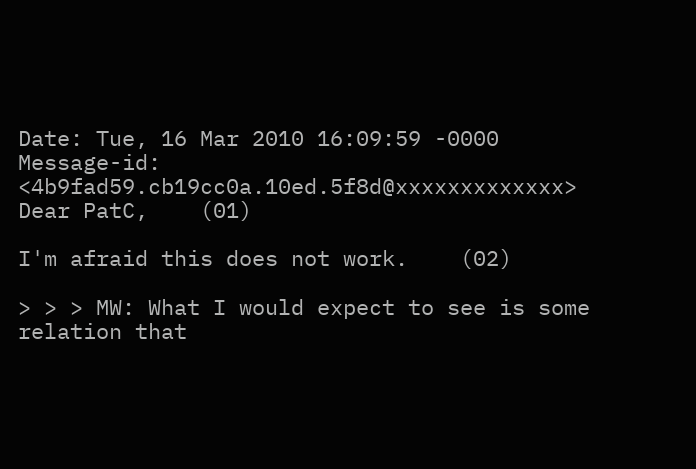Date: Tue, 16 Mar 2010 16:09:59 -0000
Message-id: <4b9fad59.cb19cc0a.10ed.5f8d@xxxxxxxxxxxxx>
Dear PatC,    (01)

I'm afraid this does not work.    (02)

> > > MW: What I would expect to see is some relation that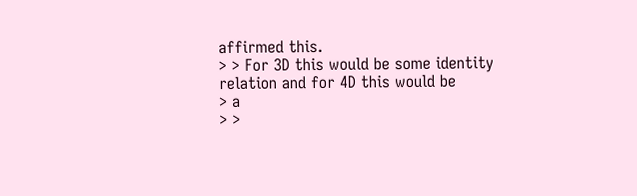affirmed this.
> > For 3D this would be some identity relation and for 4D this would be
> a
> >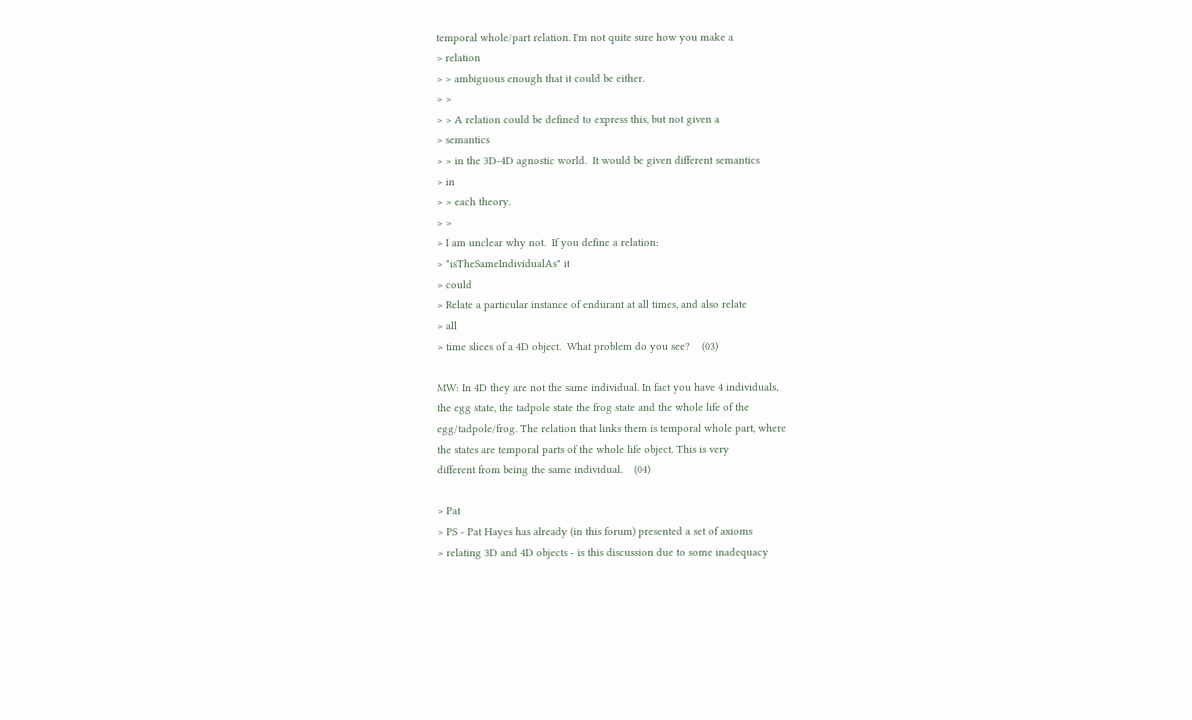temporal whole/part relation. I'm not quite sure how you make a
> relation
> > ambiguous enough that it could be either.
> >
> > A relation could be defined to express this, but not given a
> semantics
> > in the 3D-4D agnostic world.  It would be given different semantics
> in
> > each theory.
> >
> I am unclear why not.  If you define a relation:
> "isTheSameIndividualAs" it
> could
> Relate a particular instance of endurant at all times, and also relate
> all
> time slices of a 4D object.  What problem do you see?    (03)

MW: In 4D they are not the same individual. In fact you have 4 individuals,
the egg state, the tadpole state the frog state and the whole life of the
egg/tadpole/frog. The relation that links them is temporal whole part, where
the states are temporal parts of the whole life object. This is very
different from being the same individual.    (04)

> Pat
> PS - Pat Hayes has already (in this forum) presented a set of axioms
> relating 3D and 4D objects - is this discussion due to some inadequacy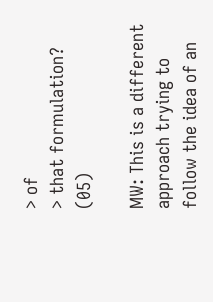> of
> that formulation?    (05)

MW: This is a different approach trying to follow the idea of an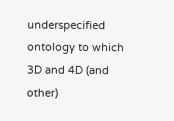underspecified ontology to which 3D and 4D (and other)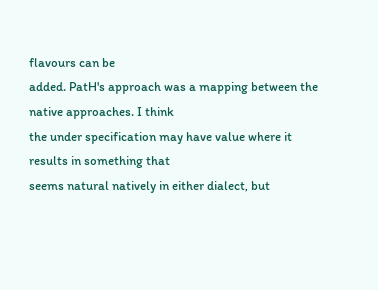flavours can be
added. PatH's approach was a mapping between the native approaches. I think
the under specification may have value where it results in something that
seems natural natively in either dialect, but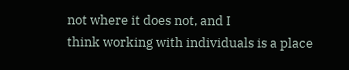not where it does not, and I
think working with individuals is a place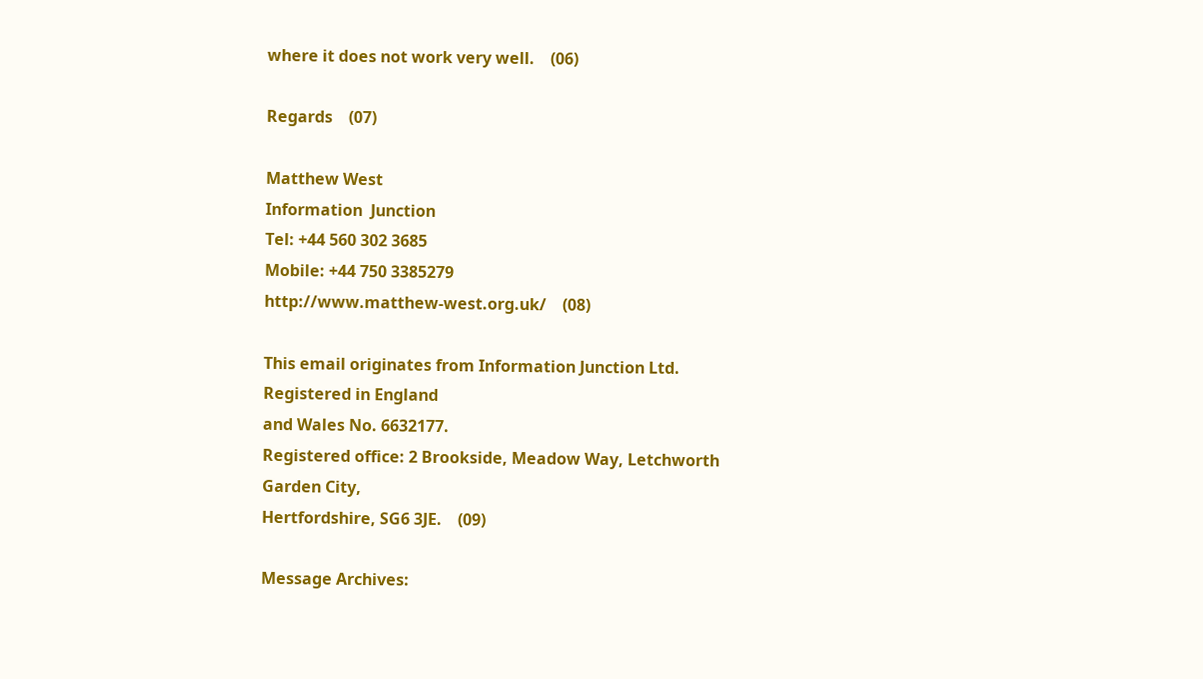where it does not work very well.    (06)

Regards    (07)

Matthew West
Information  Junction
Tel: +44 560 302 3685
Mobile: +44 750 3385279
http://www.matthew-west.org.uk/    (08)

This email originates from Information Junction Ltd. Registered in England
and Wales No. 6632177.
Registered office: 2 Brookside, Meadow Way, Letchworth Garden City,
Hertfordshire, SG6 3JE.    (09)

Message Archives: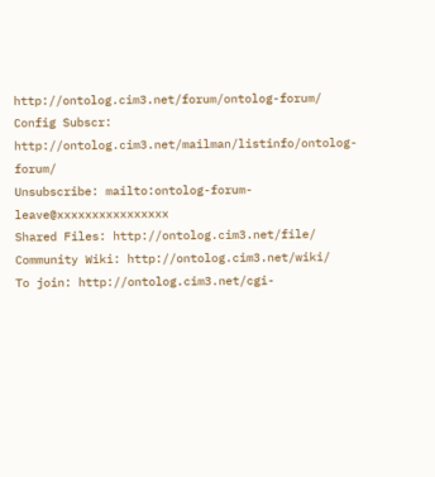http://ontolog.cim3.net/forum/ontolog-forum/
Config Subscr: http://ontolog.cim3.net/mailman/listinfo/ontolog-forum/
Unsubscribe: mailto:ontolog-forum-leave@xxxxxxxxxxxxxxxx
Shared Files: http://ontolog.cim3.net/file/
Community Wiki: http://ontolog.cim3.net/wiki/
To join: http://ontolog.cim3.net/cgi-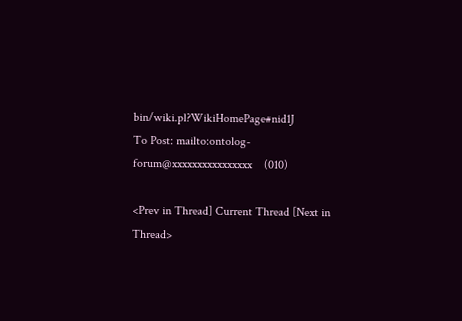bin/wiki.pl?WikiHomePage#nid1J
To Post: mailto:ontolog-forum@xxxxxxxxxxxxxxxx    (010)

<Prev in Thread] Current Thread [Next in Thread>